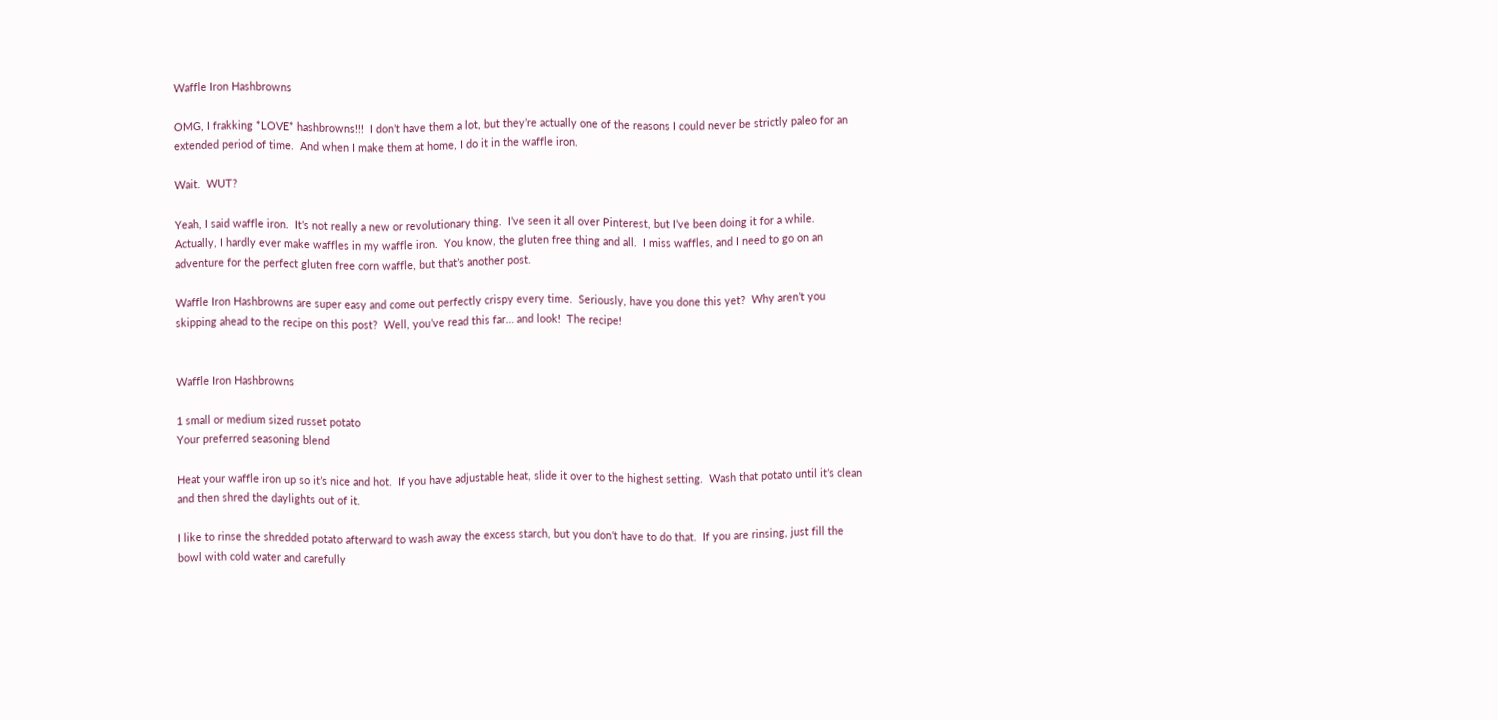Waffle Iron Hashbrowns

OMG, I frakking *LOVE* hashbrowns!!!  I don’t have them a lot, but they’re actually one of the reasons I could never be strictly paleo for an extended period of time.  And when I make them at home, I do it in the waffle iron.

Wait.  WUT?

Yeah, I said waffle iron.  It’s not really a new or revolutionary thing.  I’ve seen it all over Pinterest, but I’ve been doing it for a while.  Actually, I hardly ever make waffles in my waffle iron.  You know, the gluten free thing and all.  I miss waffles, and I need to go on an adventure for the perfect gluten free corn waffle, but that’s another post.

Waffle Iron Hashbrowns are super easy and come out perfectly crispy every time.  Seriously, have you done this yet?  Why aren’t you skipping ahead to the recipe on this post?  Well, you’ve read this far… and look!  The recipe!


Waffle Iron Hashbrowns

1 small or medium sized russet potato
Your preferred seasoning blend

Heat your waffle iron up so it’s nice and hot.  If you have adjustable heat, slide it over to the highest setting.  Wash that potato until it’s clean and then shred the daylights out of it.

I like to rinse the shredded potato afterward to wash away the excess starch, but you don’t have to do that.  If you are rinsing, just fill the bowl with cold water and carefully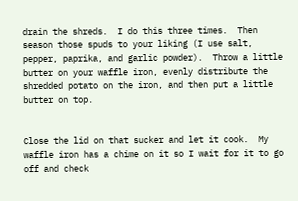drain the shreds.  I do this three times.  Then season those spuds to your liking (I use salt, pepper, paprika, and garlic powder).  Throw a little butter on your waffle iron, evenly distribute the shredded potato on the iron, and then put a little butter on top.


Close the lid on that sucker and let it cook.  My waffle iron has a chime on it so I wait for it to go off and check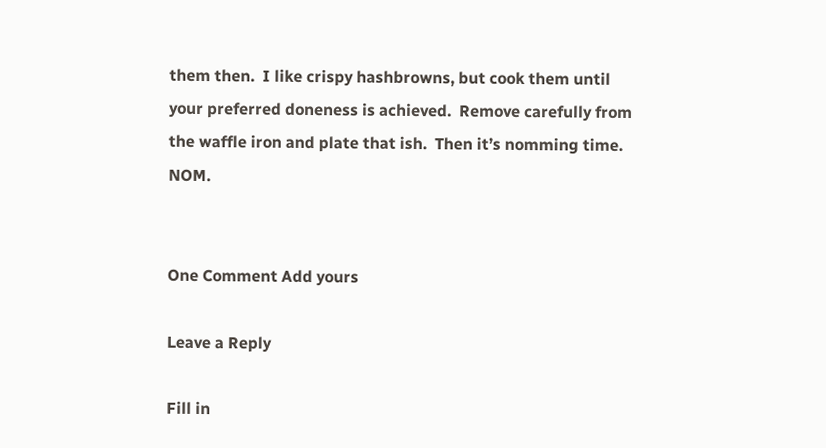them then.  I like crispy hashbrowns, but cook them until your preferred doneness is achieved.  Remove carefully from the waffle iron and plate that ish.  Then it’s nomming time.  NOM.


One Comment Add yours

Leave a Reply

Fill in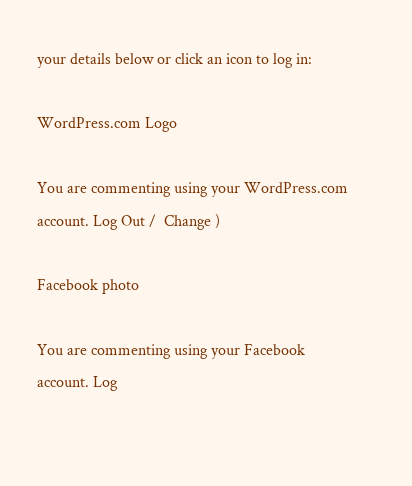your details below or click an icon to log in:

WordPress.com Logo

You are commenting using your WordPress.com account. Log Out /  Change )

Facebook photo

You are commenting using your Facebook account. Log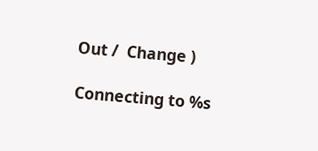Out /  Change )

Connecting to %s